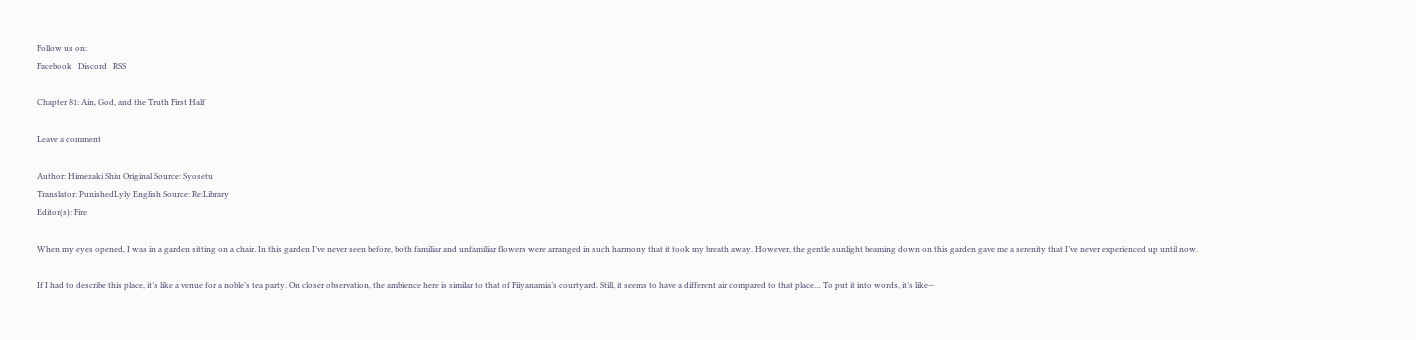Follow us on:
Facebook   Discord   RSS

Chapter 81: Ain, God, and the Truth First Half

Leave a comment

Author: Himezaki Shiu Original Source: Syosetu
Translator: PunishedLyly English Source: Re:Library
Editor(s): Fire

When my eyes opened, I was in a garden sitting on a chair. In this garden I’ve never seen before, both familiar and unfamiliar flowers were arranged in such harmony that it took my breath away. However, the gentle sunlight beaming down on this garden gave me a serenity that I’ve never experienced up until now.

If I had to describe this place, it’s like a venue for a noble’s tea party. On closer observation, the ambience here is similar to that of Fiiyanamia’s courtyard. Still, it seems to have a different air compared to that place… To put it into words, it’s like—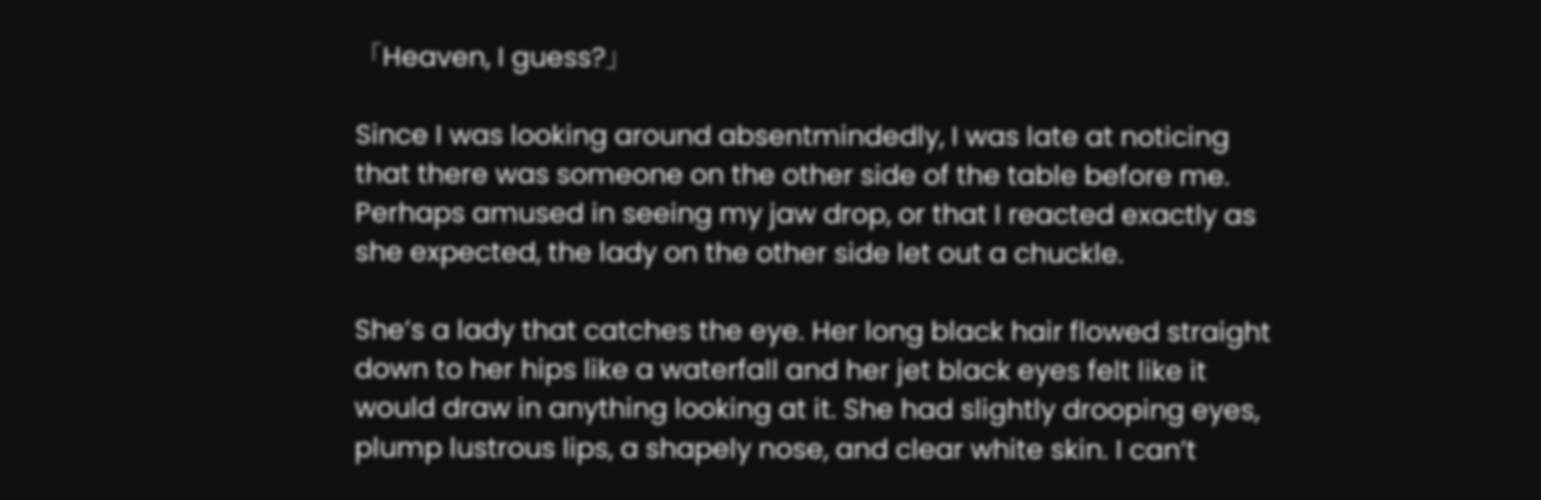「Heaven, I guess?」

Since I was looking around absentmindedly, I was late at noticing that there was someone on the other side of the table before me. Perhaps amused in seeing my jaw drop, or that I reacted exactly as she expected, the lady on the other side let out a chuckle.

She’s a lady that catches the eye. Her long black hair flowed straight down to her hips like a waterfall and her jet black eyes felt like it would draw in anything looking at it. She had slightly drooping eyes, plump lustrous lips, a shapely nose, and clear white skin. I can’t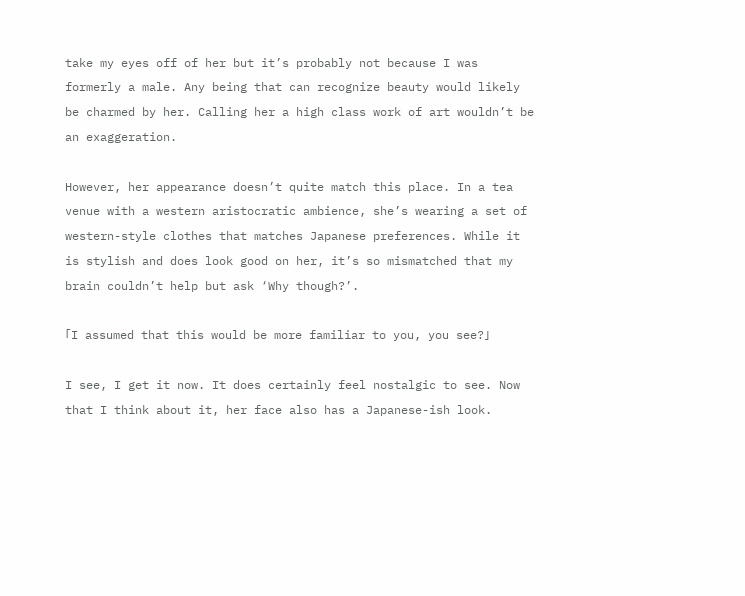take my eyes off of her but it’s probably not because I was formerly a male. Any being that can recognize beauty would likely be charmed by her. Calling her a high class work of art wouldn’t be an exaggeration.

However, her appearance doesn’t quite match this place. In a tea venue with a western aristocratic ambience, she’s wearing a set of western-style clothes that matches Japanese preferences. While it is stylish and does look good on her, it’s so mismatched that my brain couldn’t help but ask ‘Why though?’.

「I assumed that this would be more familiar to you, you see?」

I see, I get it now. It does certainly feel nostalgic to see. Now that I think about it, her face also has a Japanese-ish look.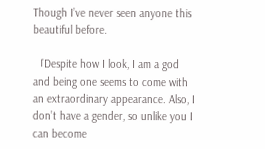Though I’ve never seen anyone this beautiful before.

「Despite how I look, I am a god and being one seems to come with an extraordinary appearance. Also, I don’t have a gender, so unlike you I can become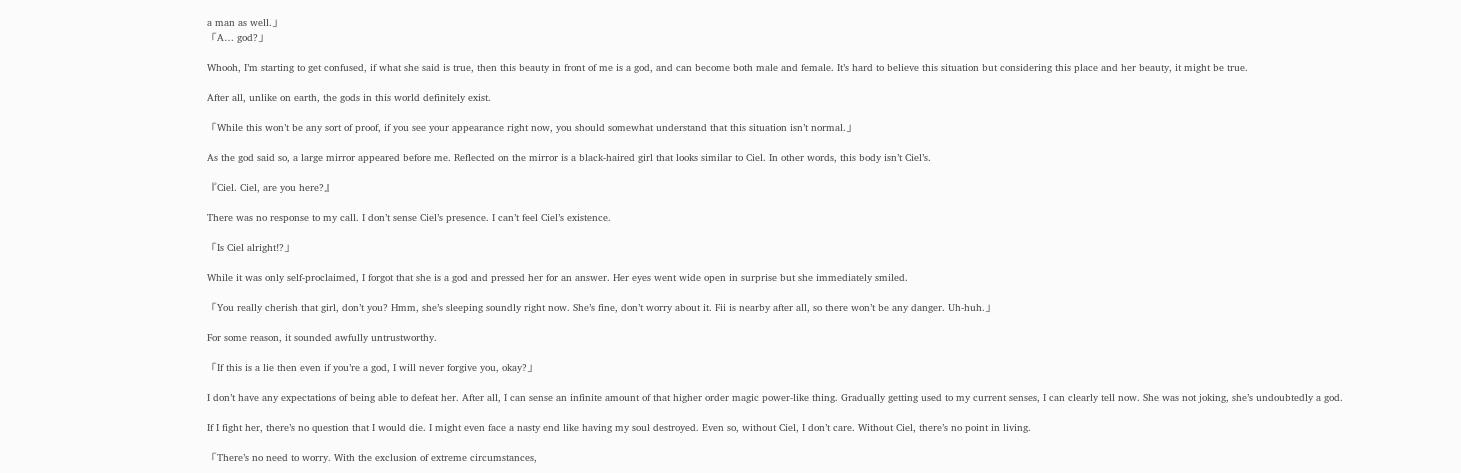a man as well.」
「A… god?」

Whooh, I’m starting to get confused, if what she said is true, then this beauty in front of me is a god, and can become both male and female. It’s hard to believe this situation but considering this place and her beauty, it might be true.

After all, unlike on earth, the gods in this world definitely exist.

「While this won’t be any sort of proof, if you see your appearance right now, you should somewhat understand that this situation isn’t normal.」

As the god said so, a large mirror appeared before me. Reflected on the mirror is a black-haired girl that looks similar to Ciel. In other words, this body isn’t Ciel’s.

『Ciel. Ciel, are you here?』

There was no response to my call. I don’t sense Ciel’s presence. I can’t feel Ciel’s existence.

「Is Ciel alright!?」

While it was only self-proclaimed, I forgot that she is a god and pressed her for an answer. Her eyes went wide open in surprise but she immediately smiled.

「You really cherish that girl, don’t you? Hmm, she’s sleeping soundly right now. She’s fine, don’t worry about it. Fii is nearby after all, so there won’t be any danger. Uh-huh.」

For some reason, it sounded awfully untrustworthy.

「If this is a lie then even if you’re a god, I will never forgive you, okay?」

I don’t have any expectations of being able to defeat her. After all, I can sense an infinite amount of that higher order magic power-like thing. Gradually getting used to my current senses, I can clearly tell now. She was not joking, she’s undoubtedly a god.

If I fight her, there’s no question that I would die. I might even face a nasty end like having my soul destroyed. Even so, without Ciel, I don’t care. Without Ciel, there’s no point in living.

「There’s no need to worry. With the exclusion of extreme circumstances,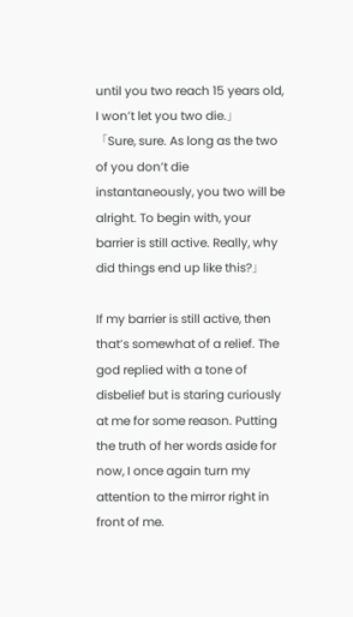until you two reach 15 years old, I won’t let you two die.」
「Sure, sure. As long as the two of you don’t die instantaneously, you two will be alright. To begin with, your barrier is still active. Really, why did things end up like this?」

If my barrier is still active, then that’s somewhat of a relief. The god replied with a tone of disbelief but is staring curiously at me for some reason. Putting the truth of her words aside for now, I once again turn my attention to the mirror right in front of me.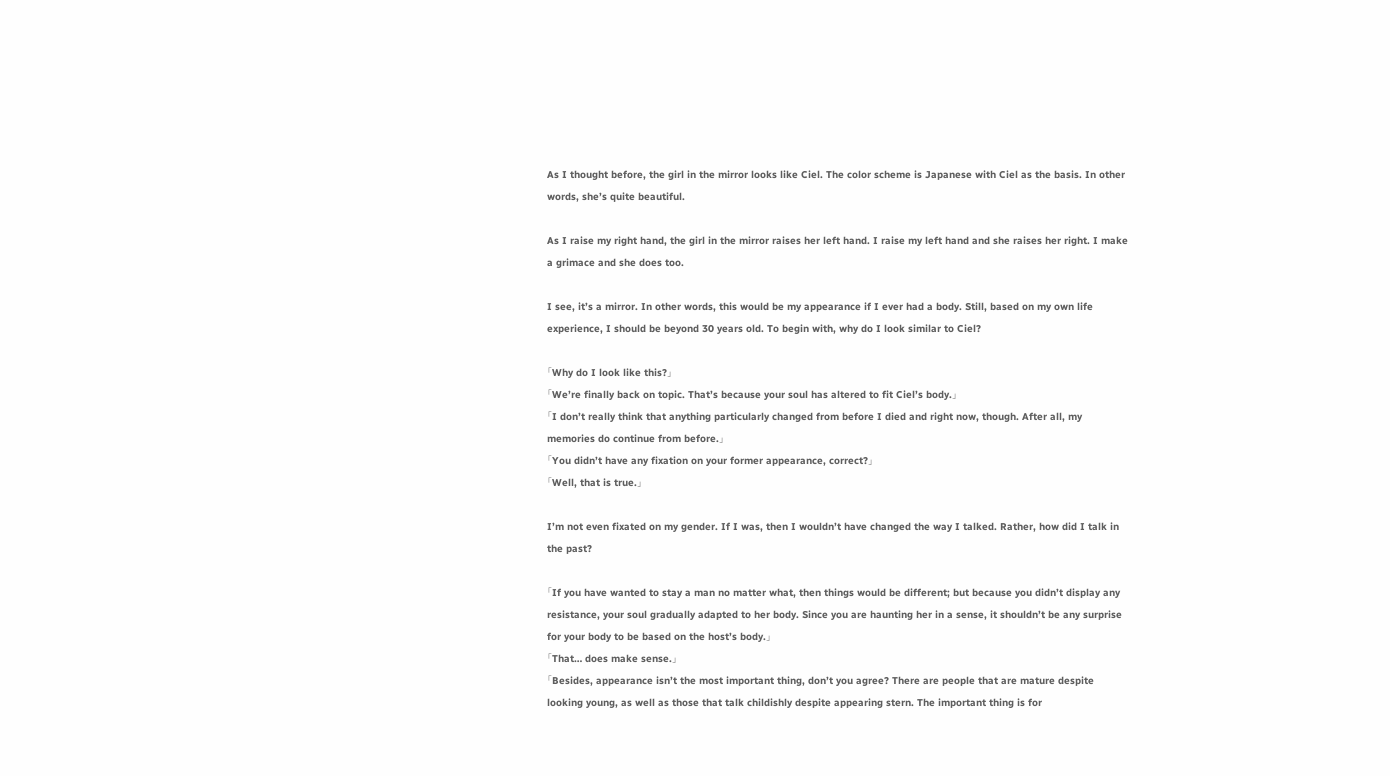As I thought before, the girl in the mirror looks like Ciel. The color scheme is Japanese with Ciel as the basis. In other words, she’s quite beautiful.

As I raise my right hand, the girl in the mirror raises her left hand. I raise my left hand and she raises her right. I make a grimace and she does too.

I see, it’s a mirror. In other words, this would be my appearance if I ever had a body. Still, based on my own life experience, I should be beyond 30 years old. To begin with, why do I look similar to Ciel?

「Why do I look like this?」
「We’re finally back on topic. That’s because your soul has altered to fit Ciel’s body.」
「I don’t really think that anything particularly changed from before I died and right now, though. After all, my memories do continue from before.」
「You didn’t have any fixation on your former appearance, correct?」
「Well, that is true.」

I’m not even fixated on my gender. If I was, then I wouldn’t have changed the way I talked. Rather, how did I talk in the past?

「If you have wanted to stay a man no matter what, then things would be different; but because you didn’t display any resistance, your soul gradually adapted to her body. Since you are haunting her in a sense, it shouldn’t be any surprise for your body to be based on the host’s body.」
「That… does make sense.」
「Besides, appearance isn’t the most important thing, don’t you agree? There are people that are mature despite looking young, as well as those that talk childishly despite appearing stern. The important thing is for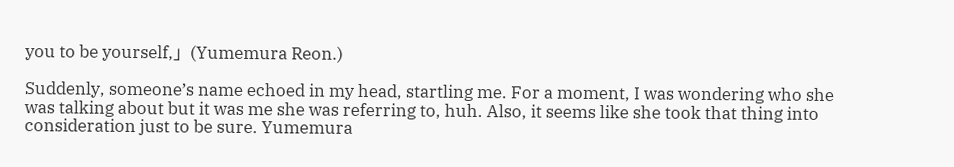you to be yourself,」(Yumemura Reon.)

Suddenly, someone’s name echoed in my head, startling me. For a moment, I was wondering who she was talking about but it was me she was referring to, huh. Also, it seems like she took that thing into consideration just to be sure. Yumemura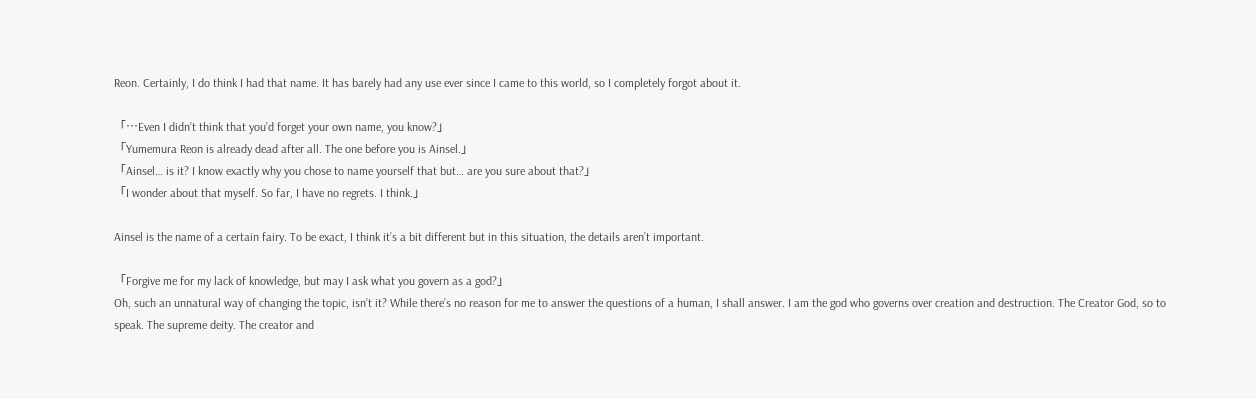Reon. Certainly, I do think I had that name. It has barely had any use ever since I came to this world, so I completely forgot about it.

「…Even I didn’t think that you’d forget your own name, you know?」
「Yumemura Reon is already dead after all. The one before you is Ainsel.」
「Ainsel… is it? I know exactly why you chose to name yourself that but… are you sure about that?」
「I wonder about that myself. So far, I have no regrets. I think.」

Ainsel is the name of a certain fairy. To be exact, I think it’s a bit different but in this situation, the details aren’t important.

「Forgive me for my lack of knowledge, but may I ask what you govern as a god?」
Oh, such an unnatural way of changing the topic, isn’t it? While there’s no reason for me to answer the questions of a human, I shall answer. I am the god who governs over creation and destruction. The Creator God, so to speak. The supreme deity. The creator and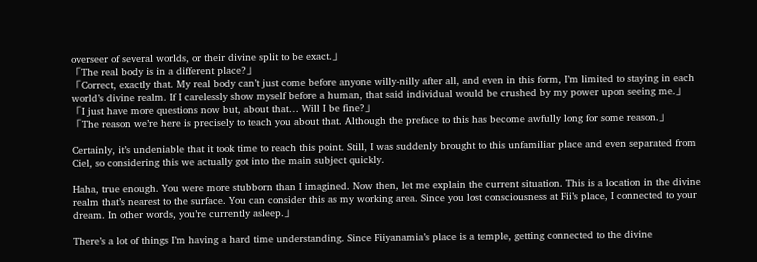overseer of several worlds, or their divine split to be exact.」
「The real body is in a different place?」
「Correct, exactly that. My real body can’t just come before anyone willy-nilly after all, and even in this form, I’m limited to staying in each world’s divine realm. If I carelessly show myself before a human, that said individual would be crushed by my power upon seeing me.」
「I just have more questions now but, about that… Will I be fine?」
「The reason we’re here is precisely to teach you about that. Although the preface to this has become awfully long for some reason.」

Certainly, it’s undeniable that it took time to reach this point. Still, I was suddenly brought to this unfamiliar place and even separated from Ciel, so considering this we actually got into the main subject quickly.

Haha, true enough. You were more stubborn than I imagined. Now then, let me explain the current situation. This is a location in the divine realm that’s nearest to the surface. You can consider this as my working area. Since you lost consciousness at Fii’s place, I connected to your dream. In other words, you’re currently asleep.」

There’s a lot of things I’m having a hard time understanding. Since Fiiyanamia’s place is a temple, getting connected to the divine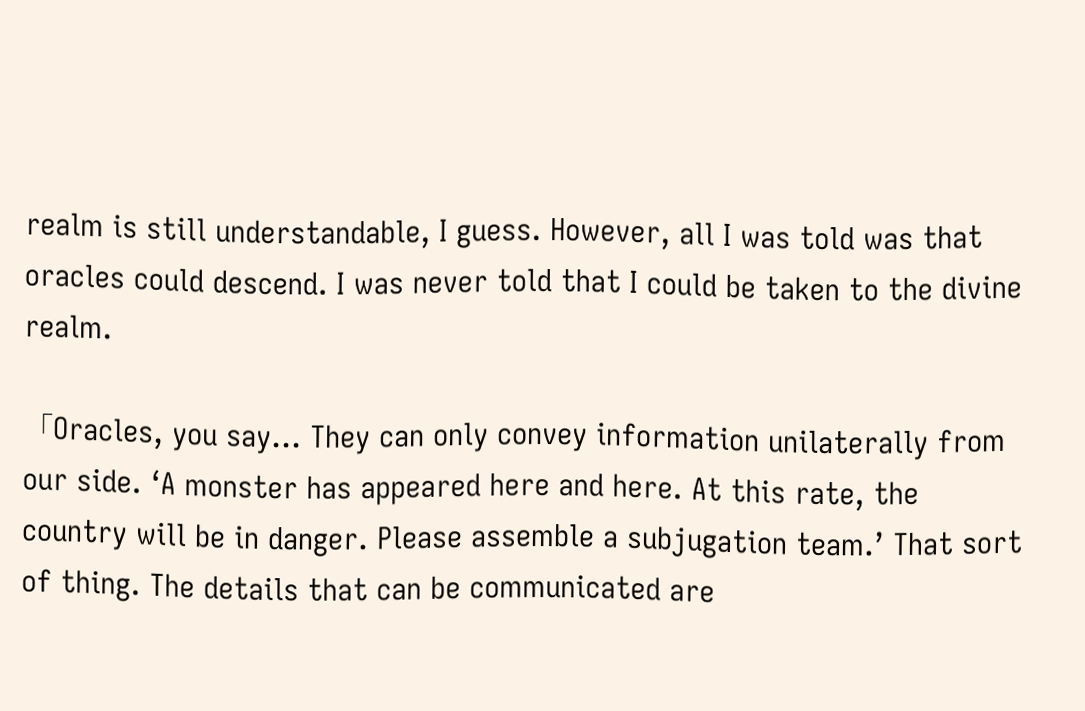realm is still understandable, I guess. However, all I was told was that oracles could descend. I was never told that I could be taken to the divine realm.

「Oracles, you say… They can only convey information unilaterally from our side. ‘A monster has appeared here and here. At this rate, the country will be in danger. Please assemble a subjugation team.’ That sort of thing. The details that can be communicated are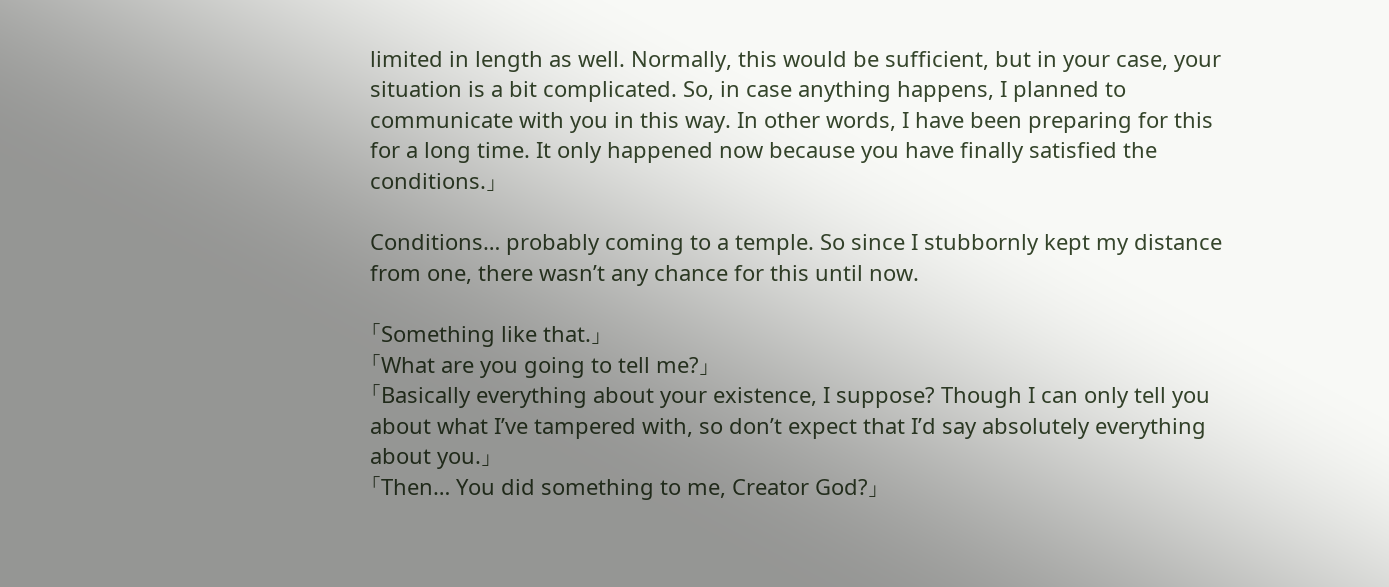limited in length as well. Normally, this would be sufficient, but in your case, your situation is a bit complicated. So, in case anything happens, I planned to communicate with you in this way. In other words, I have been preparing for this for a long time. It only happened now because you have finally satisfied the conditions.」

Conditions… probably coming to a temple. So since I stubbornly kept my distance from one, there wasn’t any chance for this until now.

「Something like that.」
「What are you going to tell me?」
「Basically everything about your existence, I suppose? Though I can only tell you about what I’ve tampered with, so don’t expect that I’d say absolutely everything about you.」
「Then… You did something to me, Creator God?」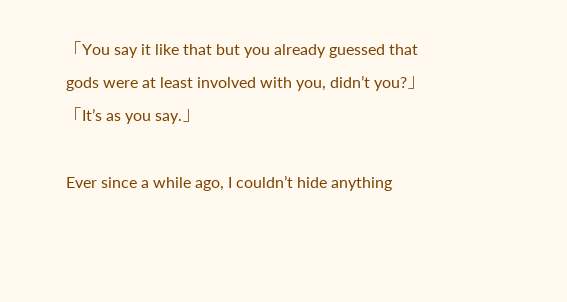「You say it like that but you already guessed that gods were at least involved with you, didn’t you?」
「It’s as you say.」

Ever since a while ago, I couldn’t hide anything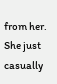from her. She just casually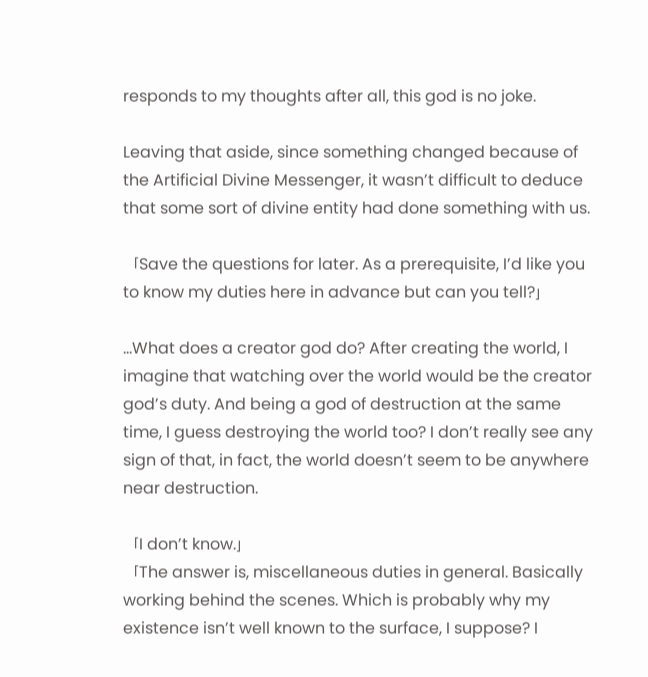responds to my thoughts after all, this god is no joke.

Leaving that aside, since something changed because of the Artificial Divine Messenger, it wasn’t difficult to deduce that some sort of divine entity had done something with us.

「Save the questions for later. As a prerequisite, I’d like you to know my duties here in advance but can you tell?」

…What does a creator god do? After creating the world, I imagine that watching over the world would be the creator god’s duty. And being a god of destruction at the same time, I guess destroying the world too? I don’t really see any sign of that, in fact, the world doesn’t seem to be anywhere near destruction.

「I don’t know.」
「The answer is, miscellaneous duties in general. Basically working behind the scenes. Which is probably why my existence isn’t well known to the surface, I suppose? I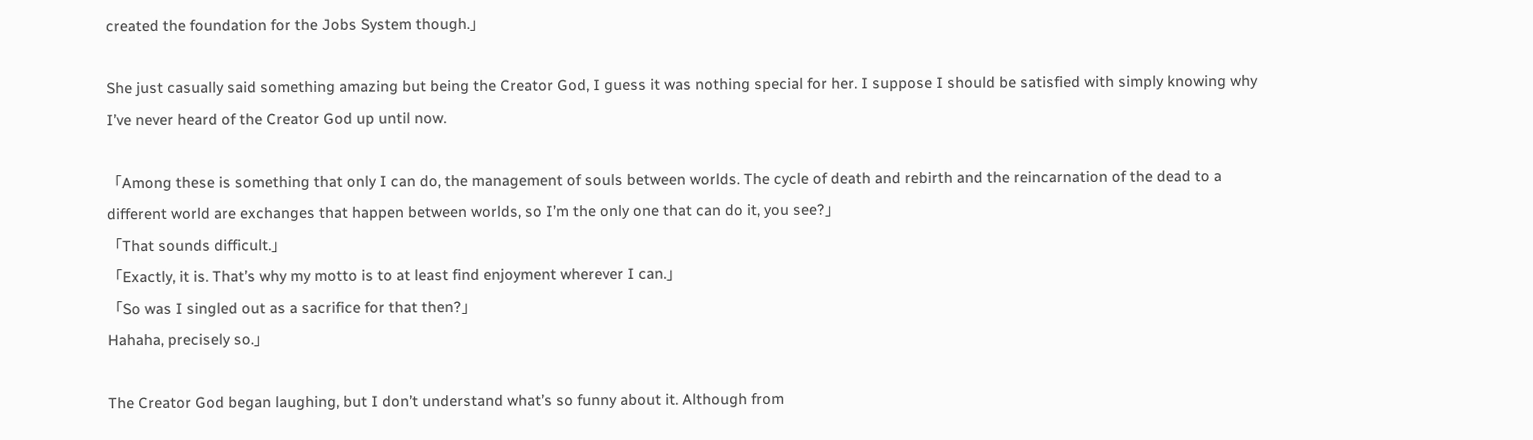created the foundation for the Jobs System though.」

She just casually said something amazing but being the Creator God, I guess it was nothing special for her. I suppose I should be satisfied with simply knowing why I’ve never heard of the Creator God up until now.

「Among these is something that only I can do, the management of souls between worlds. The cycle of death and rebirth and the reincarnation of the dead to a different world are exchanges that happen between worlds, so I’m the only one that can do it, you see?」
「That sounds difficult.」
「Exactly, it is. That’s why my motto is to at least find enjoyment wherever I can.」
「So was I singled out as a sacrifice for that then?」
Hahaha, precisely so.」

The Creator God began laughing, but I don’t understand what’s so funny about it. Although from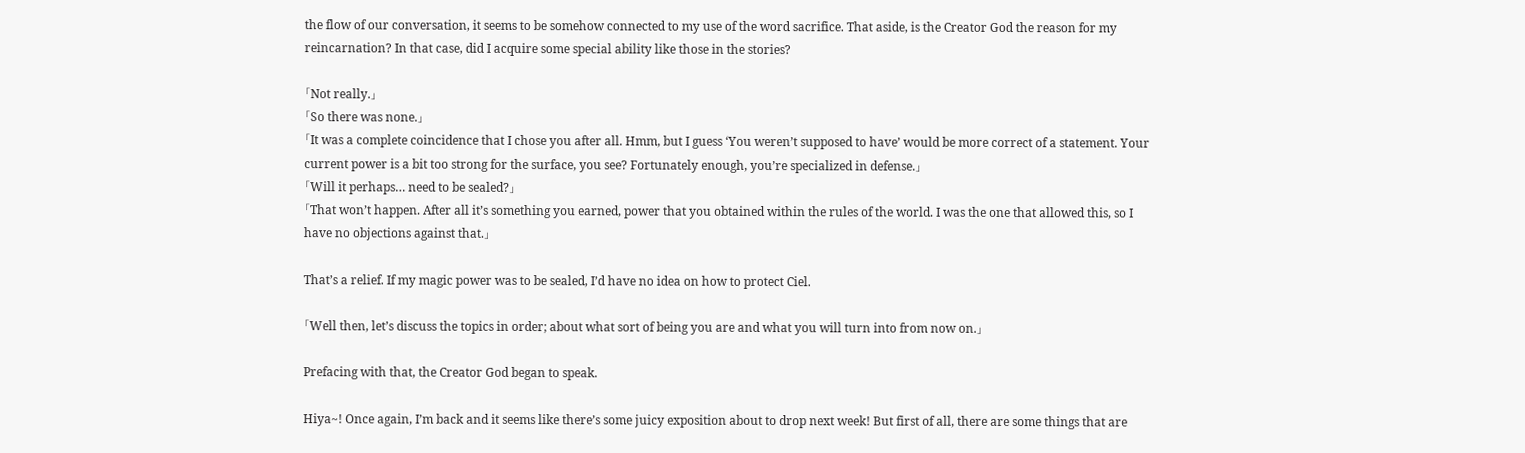the flow of our conversation, it seems to be somehow connected to my use of the word sacrifice. That aside, is the Creator God the reason for my reincarnation? In that case, did I acquire some special ability like those in the stories?

「Not really.」
「So there was none.」
「It was a complete coincidence that I chose you after all. Hmm, but I guess ‘You weren’t supposed to have’ would be more correct of a statement. Your current power is a bit too strong for the surface, you see? Fortunately enough, you’re specialized in defense.」
「Will it perhaps… need to be sealed?」
「That won’t happen. After all it’s something you earned, power that you obtained within the rules of the world. I was the one that allowed this, so I have no objections against that.」

That’s a relief. If my magic power was to be sealed, I’d have no idea on how to protect Ciel.

「Well then, let’s discuss the topics in order; about what sort of being you are and what you will turn into from now on.」

Prefacing with that, the Creator God began to speak.

Hiya~! Once again, I’m back and it seems like there’s some juicy exposition about to drop next week! But first of all, there are some things that are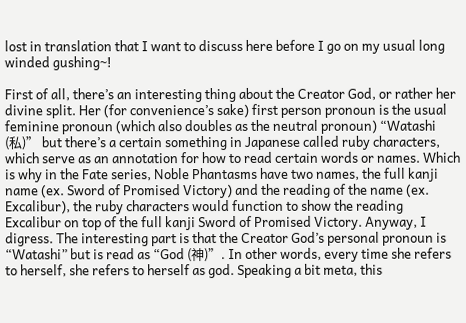lost in translation that I want to discuss here before I go on my usual long winded gushing~!

First of all, there’s an interesting thing about the Creator God, or rather her divine split. Her (for convenience’s sake) first person pronoun is the usual feminine pronoun (which also doubles as the neutral pronoun) “Watashi (私)” but there’s a certain something in Japanese called ruby characters, which serve as an annotation for how to read certain words or names. Which is why in the Fate series, Noble Phantasms have two names, the full kanji name (ex. Sword of Promised Victory) and the reading of the name (ex. Excalibur), the ruby characters would function to show the reading Excalibur on top of the full kanji Sword of Promised Victory. Anyway, I digress. The interesting part is that the Creator God’s personal pronoun is “Watashi” but is read as “God (神)”. In other words, every time she refers to herself, she refers to herself as god. Speaking a bit meta, this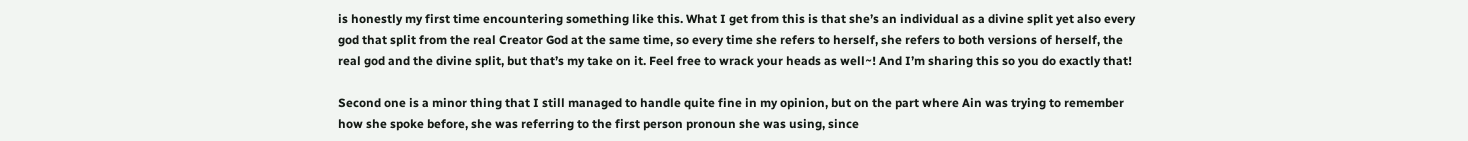is honestly my first time encountering something like this. What I get from this is that she’s an individual as a divine split yet also every god that split from the real Creator God at the same time, so every time she refers to herself, she refers to both versions of herself, the real god and the divine split, but that’s my take on it. Feel free to wrack your heads as well~! And I’m sharing this so you do exactly that!

Second one is a minor thing that I still managed to handle quite fine in my opinion, but on the part where Ain was trying to remember how she spoke before, she was referring to the first person pronoun she was using, since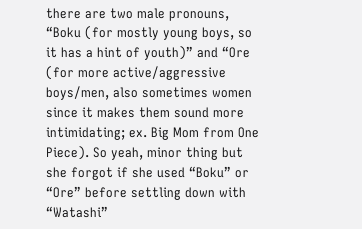there are two male pronouns, “Boku (for mostly young boys, so it has a hint of youth)” and “Ore (for more active/aggressive boys/men, also sometimes women since it makes them sound more intimidating; ex. Big Mom from One Piece). So yeah, minor thing but she forgot if she used “Boku” or “Ore” before settling down with “Watashi”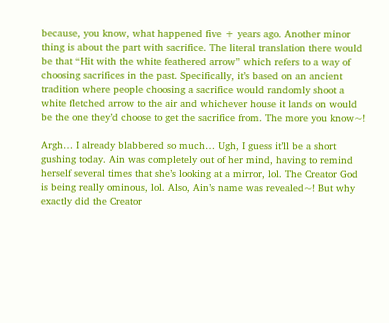because, you know, what happened five + years ago. Another minor thing is about the part with sacrifice. The literal translation there would be that “Hit with the white feathered arrow” which refers to a way of choosing sacrifices in the past. Specifically, it’s based on an ancient tradition where people choosing a sacrifice would randomly shoot a white fletched arrow to the air and whichever house it lands on would be the one they’d choose to get the sacrifice from. The more you know~!

Argh… I already blabbered so much… Ugh, I guess it’ll be a short gushing today. Ain was completely out of her mind, having to remind herself several times that she’s looking at a mirror, lol. The Creator God is being really ominous, lol. Also, Ain’s name was revealed~! But why exactly did the Creator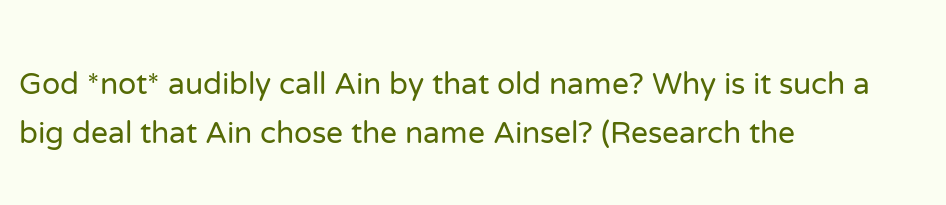God *not* audibly call Ain by that old name? Why is it such a big deal that Ain chose the name Ainsel? (Research the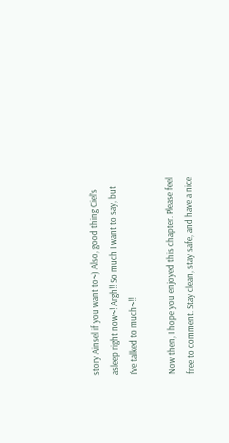story Ainsel if you want to~) Also, good thing Ciel’s asleep right now~! Argh!! So much I want to say, but I’ve talked to much~!!

Now then, I hope you enjoyed this chapter. Please feel free to comment. Stay clean, stay safe, and have a nice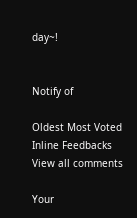day~!


Notify of

Oldest Most Voted
Inline Feedbacks
View all comments

Your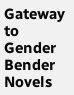Gateway to Gender Bender Novels